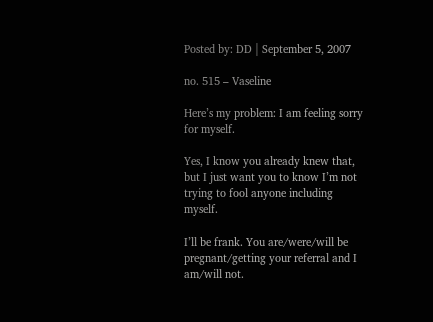Posted by: DD | September 5, 2007

no. 515 – Vaseline

Here’s my problem: I am feeling sorry for myself.

Yes, I know you already knew that, but I just want you to know I’m not trying to fool anyone including myself.

I’ll be frank. You are/were/will be pregnant/getting your referral and I am/will not.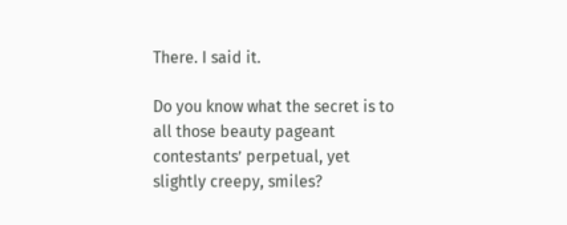There. I said it.

Do you know what the secret is to all those beauty pageant contestants’ perpetual, yet slightly creepy, smiles?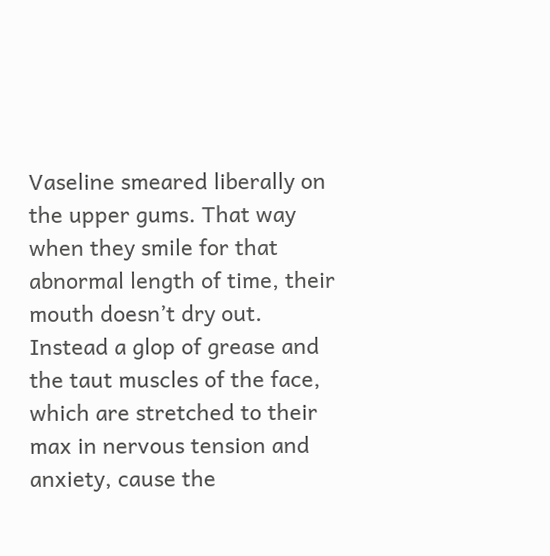Vaseline smeared liberally on the upper gums. That way when they smile for that abnormal length of time, their mouth doesn’t dry out. Instead a glop of grease and the taut muscles of the face, which are stretched to their max in nervous tension and anxiety, cause the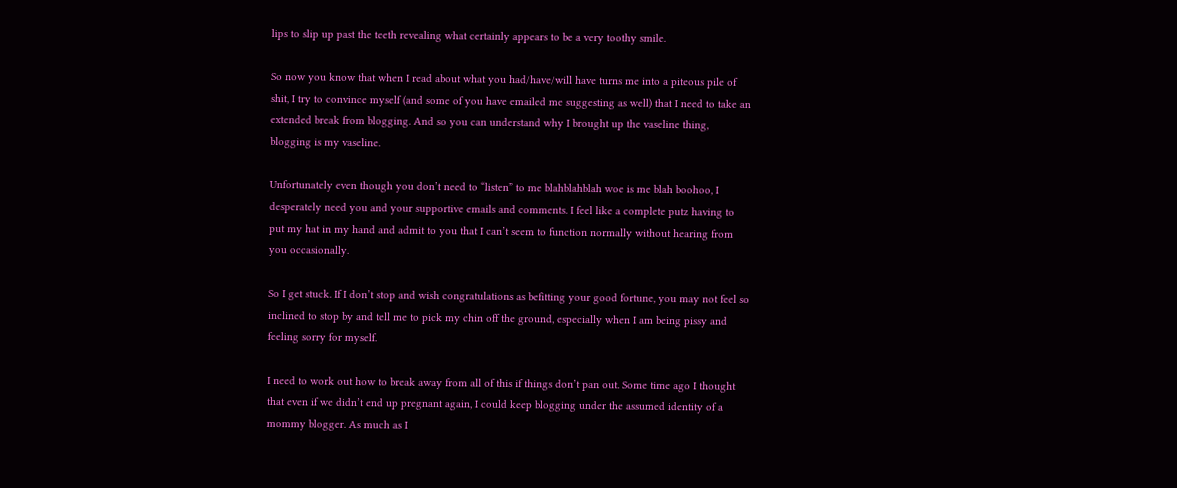lips to slip up past the teeth revealing what certainly appears to be a very toothy smile.

So now you know that when I read about what you had/have/will have turns me into a piteous pile of shit, I try to convince myself (and some of you have emailed me suggesting as well) that I need to take an extended break from blogging. And so you can understand why I brought up the vaseline thing, blogging is my vaseline.

Unfortunately even though you don’t need to “listen” to me blahblahblah woe is me blah boohoo, I desperately need you and your supportive emails and comments. I feel like a complete putz having to put my hat in my hand and admit to you that I can’t seem to function normally without hearing from you occasionally.

So I get stuck. If I don’t stop and wish congratulations as befitting your good fortune, you may not feel so inclined to stop by and tell me to pick my chin off the ground, especially when I am being pissy and feeling sorry for myself.

I need to work out how to break away from all of this if things don’t pan out. Some time ago I thought that even if we didn’t end up pregnant again, I could keep blogging under the assumed identity of a mommy blogger. As much as I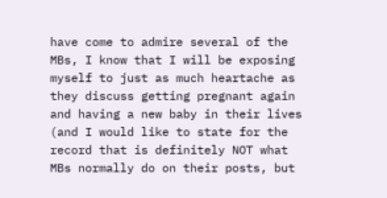have come to admire several of the MBs, I know that I will be exposing myself to just as much heartache as they discuss getting pregnant again and having a new baby in their lives (and I would like to state for the record that is definitely NOT what MBs normally do on their posts, but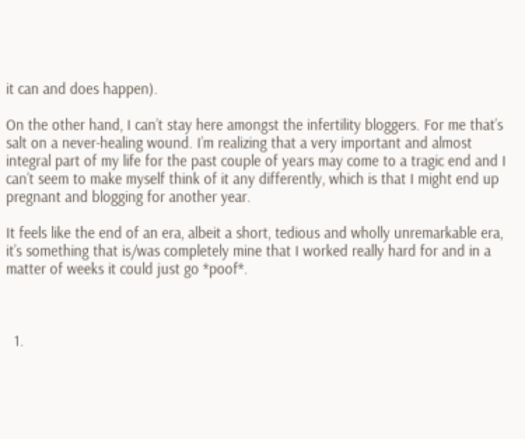it can and does happen).

On the other hand, I can’t stay here amongst the infertility bloggers. For me that’s salt on a never-healing wound. I’m realizing that a very important and almost integral part of my life for the past couple of years may come to a tragic end and I can’t seem to make myself think of it any differently, which is that I might end up pregnant and blogging for another year.

It feels like the end of an era, albeit a short, tedious and wholly unremarkable era, it’s something that is/was completely mine that I worked really hard for and in a matter of weeks it could just go *poof*.



  1.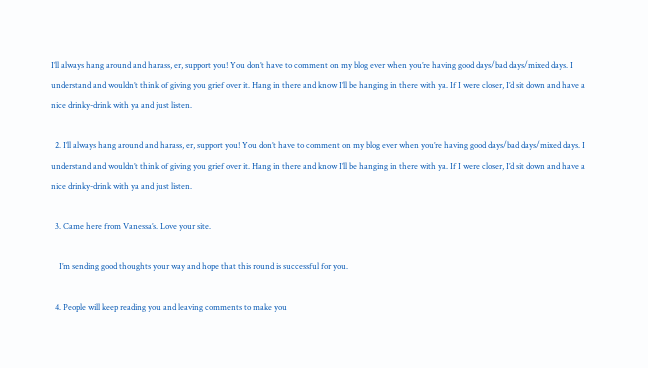I’ll always hang around and harass, er, support you! You don’t have to comment on my blog ever when you’re having good days/bad days/mixed days. I understand and wouldn’t think of giving you grief over it. Hang in there and know I’ll be hanging in there with ya. If I were closer, I’d sit down and have a nice drinky-drink with ya and just listen.

  2. I’ll always hang around and harass, er, support you! You don’t have to comment on my blog ever when you’re having good days/bad days/mixed days. I understand and wouldn’t think of giving you grief over it. Hang in there and know I’ll be hanging in there with ya. If I were closer, I’d sit down and have a nice drinky-drink with ya and just listen.

  3. Came here from Vanessa’s. Love your site.

    I’m sending good thoughts your way and hope that this round is successful for you.

  4. People will keep reading you and leaving comments to make you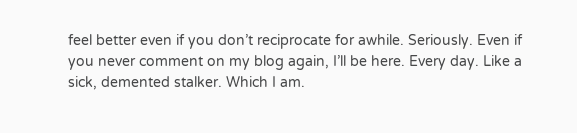feel better even if you don’t reciprocate for awhile. Seriously. Even if you never comment on my blog again, I’ll be here. Every day. Like a sick, demented stalker. Which I am.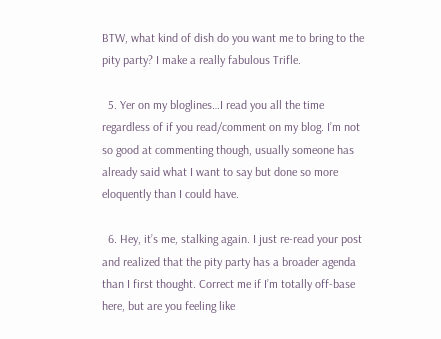BTW, what kind of dish do you want me to bring to the pity party? I make a really fabulous Trifle.

  5. Yer on my bloglines…I read you all the time regardless of if you read/comment on my blog. I’m not so good at commenting though, usually someone has already said what I want to say but done so more eloquently than I could have.

  6. Hey, it’s me, stalking again. I just re-read your post and realized that the pity party has a broader agenda than I first thought. Correct me if I’m totally off-base here, but are you feeling like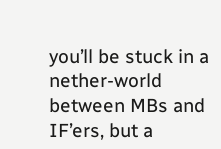you’ll be stuck in a nether-world between MBs and IF’ers, but a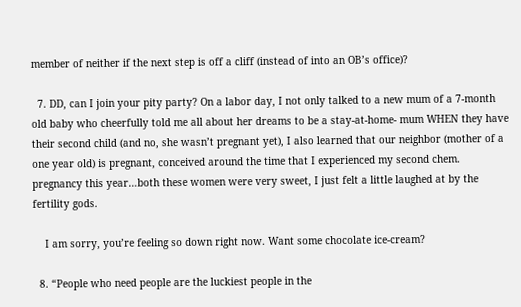member of neither if the next step is off a cliff (instead of into an OB’s office)?

  7. DD, can I join your pity party? On a labor day, I not only talked to a new mum of a 7-month old baby who cheerfully told me all about her dreams to be a stay-at-home- mum WHEN they have their second child (and no, she wasn’t pregnant yet), I also learned that our neighbor (mother of a one year old) is pregnant, conceived around the time that I experienced my second chem. pregnancy this year…both these women were very sweet, I just felt a little laughed at by the fertility gods.

    I am sorry, you’re feeling so down right now. Want some chocolate ice-cream?

  8. “People who need people are the luckiest people in the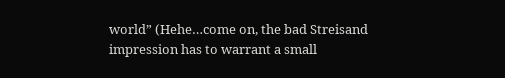world” (Hehe…come on, the bad Streisand impression has to warrant a small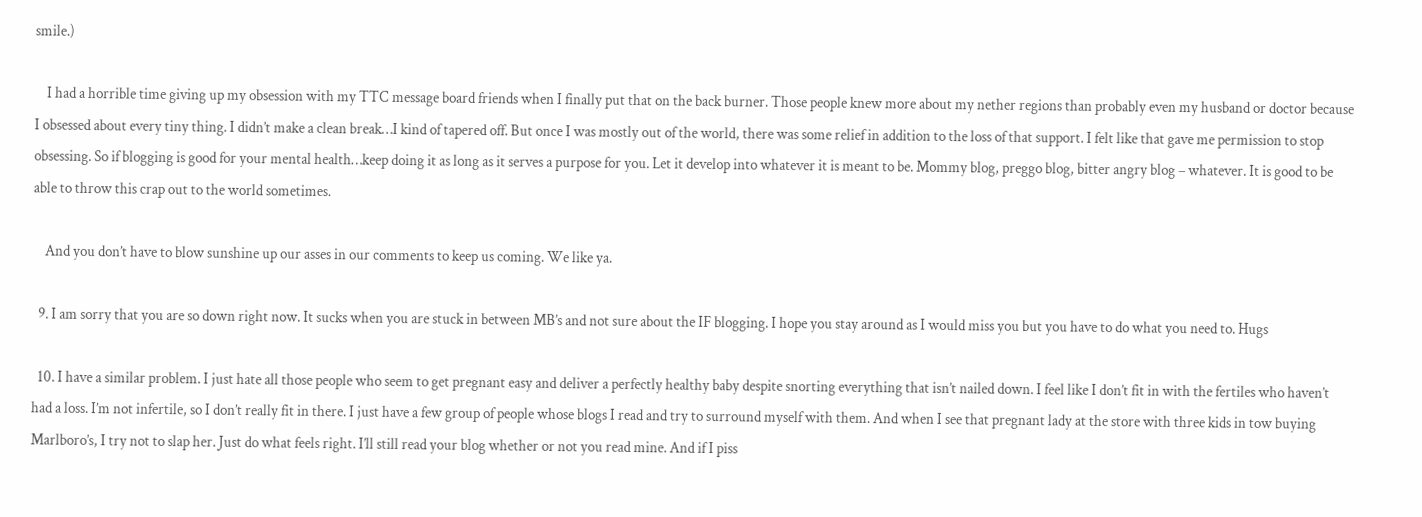smile.)

    I had a horrible time giving up my obsession with my TTC message board friends when I finally put that on the back burner. Those people knew more about my nether regions than probably even my husband or doctor because I obsessed about every tiny thing. I didn’t make a clean break…I kind of tapered off. But once I was mostly out of the world, there was some relief in addition to the loss of that support. I felt like that gave me permission to stop obsessing. So if blogging is good for your mental health…keep doing it as long as it serves a purpose for you. Let it develop into whatever it is meant to be. Mommy blog, preggo blog, bitter angry blog – whatever. It is good to be able to throw this crap out to the world sometimes.

    And you don’t have to blow sunshine up our asses in our comments to keep us coming. We like ya.

  9. I am sorry that you are so down right now. It sucks when you are stuck in between MB’s and not sure about the IF blogging. I hope you stay around as I would miss you but you have to do what you need to. Hugs

  10. I have a similar problem. I just hate all those people who seem to get pregnant easy and deliver a perfectly healthy baby despite snorting everything that isn’t nailed down. I feel like I don’t fit in with the fertiles who haven’t had a loss. I’m not infertile, so I don’t really fit in there. I just have a few group of people whose blogs I read and try to surround myself with them. And when I see that pregnant lady at the store with three kids in tow buying Marlboro’s, I try not to slap her. Just do what feels right. I’ll still read your blog whether or not you read mine. And if I piss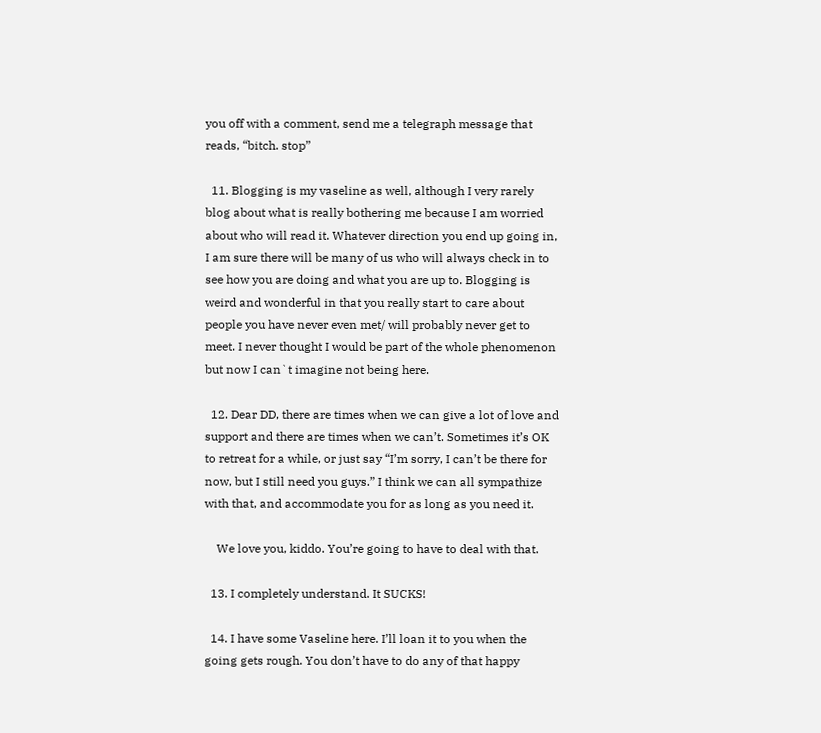you off with a comment, send me a telegraph message that reads, “bitch. stop”

  11. Blogging is my vaseline as well, although I very rarely blog about what is really bothering me because I am worried about who will read it. Whatever direction you end up going in, I am sure there will be many of us who will always check in to see how you are doing and what you are up to. Blogging is weird and wonderful in that you really start to care about people you have never even met/ will probably never get to meet. I never thought I would be part of the whole phenomenon but now I can`t imagine not being here.

  12. Dear DD, there are times when we can give a lot of love and support and there are times when we can’t. Sometimes it’s OK to retreat for a while, or just say “I’m sorry, I can’t be there for now, but I still need you guys.” I think we can all sympathize with that, and accommodate you for as long as you need it.

    We love you, kiddo. You’re going to have to deal with that.

  13. I completely understand. It SUCKS!

  14. I have some Vaseline here. I’ll loan it to you when the going gets rough. You don’t have to do any of that happy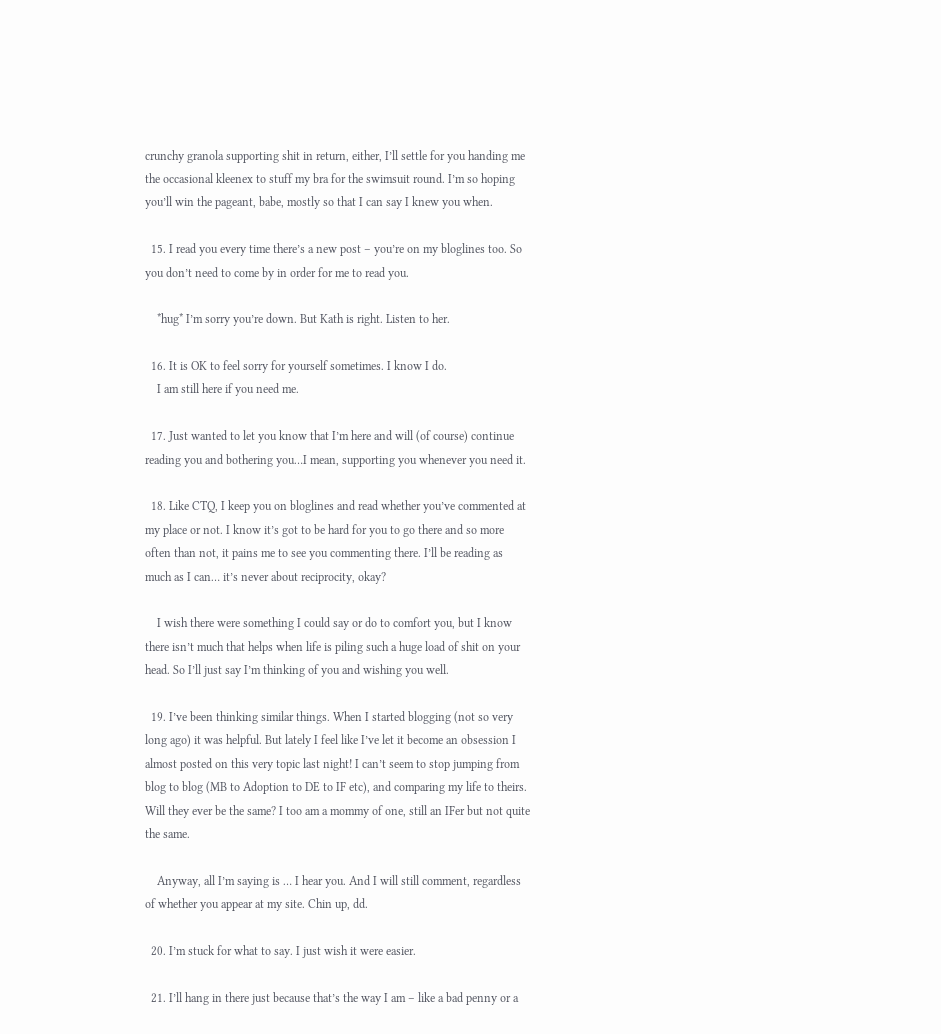crunchy granola supporting shit in return, either, I’ll settle for you handing me the occasional kleenex to stuff my bra for the swimsuit round. I’m so hoping you’ll win the pageant, babe, mostly so that I can say I knew you when.

  15. I read you every time there’s a new post – you’re on my bloglines too. So you don’t need to come by in order for me to read you.

    *hug* I’m sorry you’re down. But Kath is right. Listen to her.

  16. It is OK to feel sorry for yourself sometimes. I know I do.
    I am still here if you need me.

  17. Just wanted to let you know that I’m here and will (of course) continue reading you and bothering you…I mean, supporting you whenever you need it.

  18. Like CTQ, I keep you on bloglines and read whether you’ve commented at my place or not. I know it’s got to be hard for you to go there and so more often than not, it pains me to see you commenting there. I’ll be reading as much as I can… it’s never about reciprocity, okay?

    I wish there were something I could say or do to comfort you, but I know there isn’t much that helps when life is piling such a huge load of shit on your head. So I’ll just say I’m thinking of you and wishing you well.

  19. I’ve been thinking similar things. When I started blogging (not so very long ago) it was helpful. But lately I feel like I’ve let it become an obsession I almost posted on this very topic last night! I can’t seem to stop jumping from blog to blog (MB to Adoption to DE to IF etc), and comparing my life to theirs. Will they ever be the same? I too am a mommy of one, still an IFer but not quite the same.

    Anyway, all I’m saying is … I hear you. And I will still comment, regardless of whether you appear at my site. Chin up, dd.

  20. I’m stuck for what to say. I just wish it were easier.

  21. I’ll hang in there just because that’s the way I am – like a bad penny or a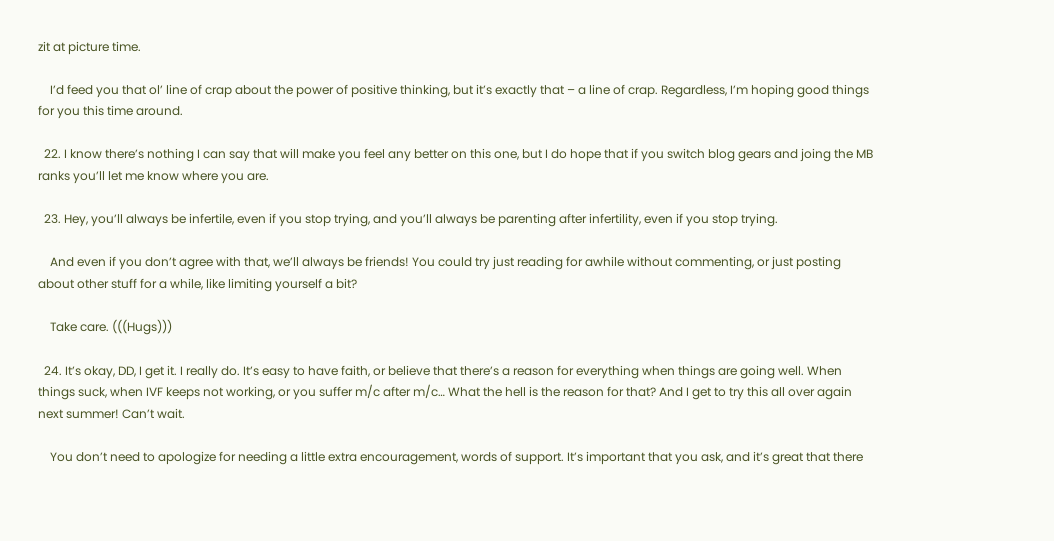zit at picture time.

    I’d feed you that ol’ line of crap about the power of positive thinking, but it’s exactly that – a line of crap. Regardless, I’m hoping good things for you this time around.

  22. I know there’s nothing I can say that will make you feel any better on this one, but I do hope that if you switch blog gears and joing the MB ranks you’ll let me know where you are.

  23. Hey, you’ll always be infertile, even if you stop trying, and you’ll always be parenting after infertility, even if you stop trying.

    And even if you don’t agree with that, we’ll always be friends! You could try just reading for awhile without commenting, or just posting about other stuff for a while, like limiting yourself a bit?

    Take care. (((Hugs)))

  24. It’s okay, DD, I get it. I really do. It’s easy to have faith, or believe that there’s a reason for everything when things are going well. When things suck, when IVF keeps not working, or you suffer m/c after m/c… What the hell is the reason for that? And I get to try this all over again next summer! Can’t wait.

    You don’t need to apologize for needing a little extra encouragement, words of support. It’s important that you ask, and it’s great that there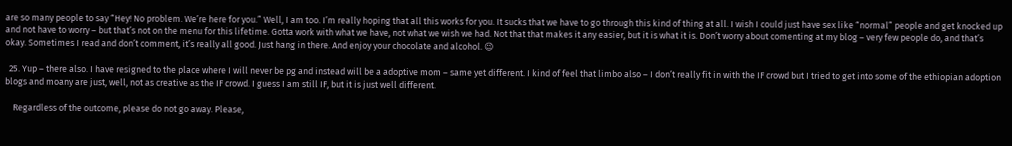are so many people to say “Hey! No problem. We’re here for you.” Well, I am too. I’m really hoping that all this works for you. It sucks that we have to go through this kind of thing at all. I wish I could just have sex like “normal” people and get knocked up and not have to worry – but that’s not on the menu for this lifetime. Gotta work with what we have, not what we wish we had. Not that that makes it any easier, but it is what it is. Don’t worry about comenting at my blog – very few people do, and that’s okay. Sometimes I read and don’t comment, it’s really all good. Just hang in there. And enjoy your chocolate and alcohol. 😉

  25. Yup – there also. I have resigned to the place where I will never be pg and instead will be a adoptive mom – same yet different. I kind of feel that limbo also – I don’t really fit in with the IF crowd but I tried to get into some of the ethiopian adoption blogs and moany are just, well, not as creative as the IF crowd. I guess I am still IF, but it is just well different.

    Regardless of the outcome, please do not go away. Please,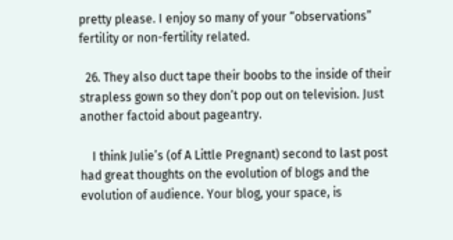pretty please. I enjoy so many of your “observations” fertility or non-fertility related.

  26. They also duct tape their boobs to the inside of their strapless gown so they don’t pop out on television. Just another factoid about pageantry.

    I think Julie’s (of A Little Pregnant) second to last post had great thoughts on the evolution of blogs and the evolution of audience. Your blog, your space, is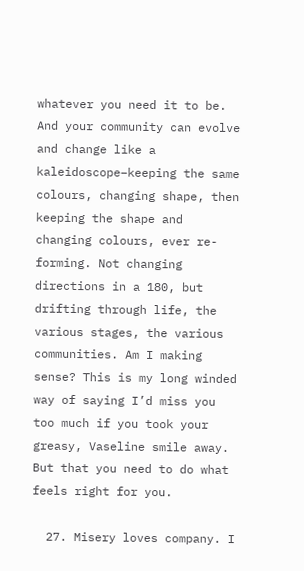whatever you need it to be. And your community can evolve and change like a kaleidoscope–keeping the same colours, changing shape, then keeping the shape and changing colours, ever re-forming. Not changing directions in a 180, but drifting through life, the various stages, the various communities. Am I making sense? This is my long winded way of saying I’d miss you too much if you took your greasy, Vaseline smile away. But that you need to do what feels right for you.

  27. Misery loves company. I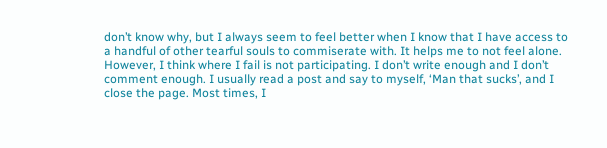don’t know why, but I always seem to feel better when I know that I have access to a handful of other tearful souls to commiserate with. It helps me to not feel alone. However, I think where I fail is not participating. I don’t write enough and I don’t comment enough. I usually read a post and say to myself, ‘Man that sucks’, and I close the page. Most times, I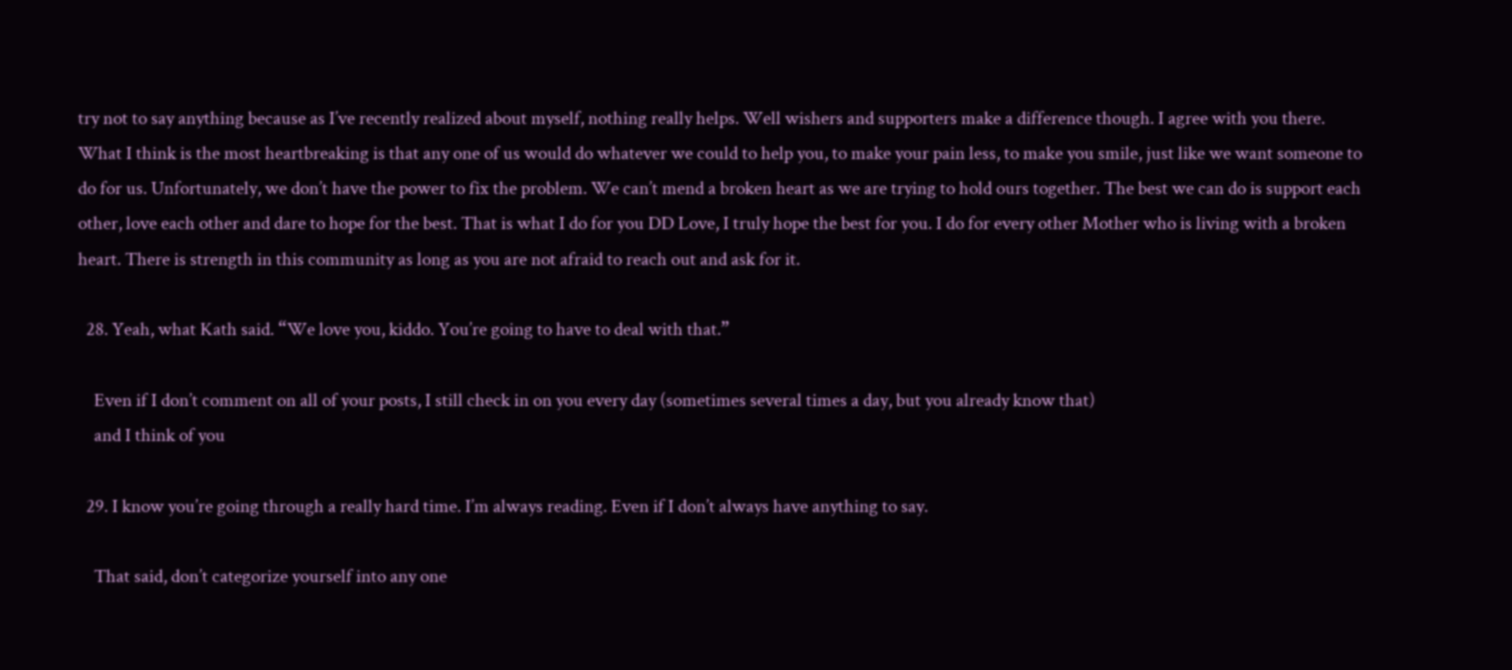try not to say anything because as I’ve recently realized about myself, nothing really helps. Well wishers and supporters make a difference though. I agree with you there. What I think is the most heartbreaking is that any one of us would do whatever we could to help you, to make your pain less, to make you smile, just like we want someone to do for us. Unfortunately, we don’t have the power to fix the problem. We can’t mend a broken heart as we are trying to hold ours together. The best we can do is support each other, love each other and dare to hope for the best. That is what I do for you DD Love, I truly hope the best for you. I do for every other Mother who is living with a broken heart. There is strength in this community as long as you are not afraid to reach out and ask for it.

  28. Yeah, what Kath said. “We love you, kiddo. You’re going to have to deal with that.”

    Even if I don’t comment on all of your posts, I still check in on you every day (sometimes several times a day, but you already know that)
    and I think of you

  29. I know you’re going through a really hard time. I’m always reading. Even if I don’t always have anything to say.

    That said, don’t categorize yourself into any one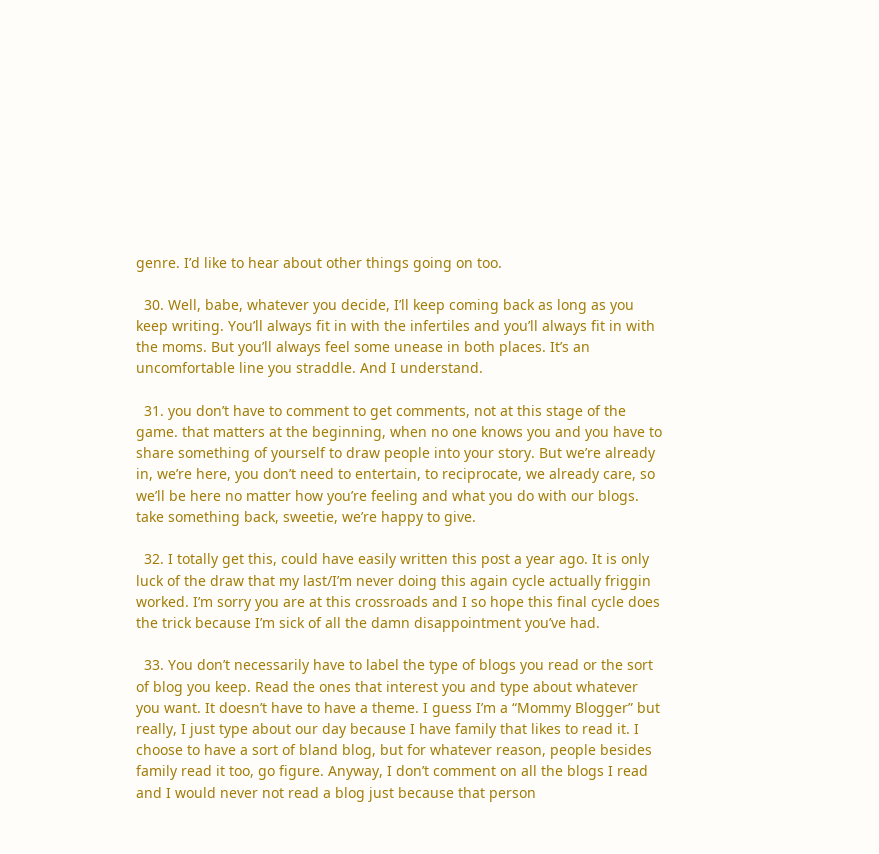genre. I’d like to hear about other things going on too.

  30. Well, babe, whatever you decide, I’ll keep coming back as long as you keep writing. You’ll always fit in with the infertiles and you’ll always fit in with the moms. But you’ll always feel some unease in both places. It’s an uncomfortable line you straddle. And I understand.

  31. you don’t have to comment to get comments, not at this stage of the game. that matters at the beginning, when no one knows you and you have to share something of yourself to draw people into your story. But we’re already in, we’re here, you don’t need to entertain, to reciprocate, we already care, so we’ll be here no matter how you’re feeling and what you do with our blogs. take something back, sweetie, we’re happy to give.

  32. I totally get this, could have easily written this post a year ago. It is only luck of the draw that my last/I’m never doing this again cycle actually friggin worked. I’m sorry you are at this crossroads and I so hope this final cycle does the trick because I’m sick of all the damn disappointment you’ve had.

  33. You don’t necessarily have to label the type of blogs you read or the sort of blog you keep. Read the ones that interest you and type about whatever you want. It doesn’t have to have a theme. I guess I’m a “Mommy Blogger” but really, I just type about our day because I have family that likes to read it. I choose to have a sort of bland blog, but for whatever reason, people besides family read it too, go figure. Anyway, I don’t comment on all the blogs I read and I would never not read a blog just because that person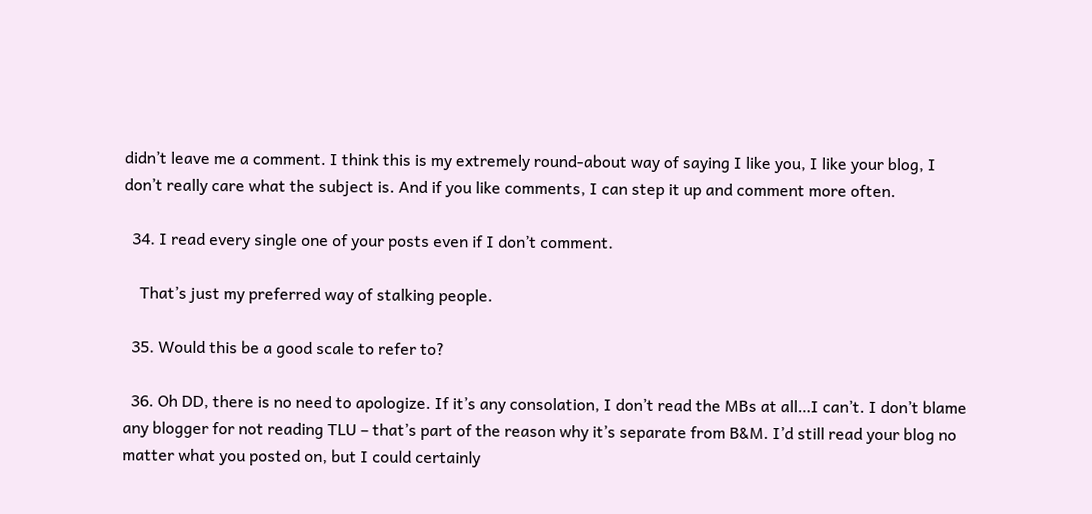didn’t leave me a comment. I think this is my extremely round-about way of saying I like you, I like your blog, I don’t really care what the subject is. And if you like comments, I can step it up and comment more often.

  34. I read every single one of your posts even if I don’t comment.

    That’s just my preferred way of stalking people.

  35. Would this be a good scale to refer to?

  36. Oh DD, there is no need to apologize. If it’s any consolation, I don’t read the MBs at all…I can’t. I don’t blame any blogger for not reading TLU – that’s part of the reason why it’s separate from B&M. I’d still read your blog no matter what you posted on, but I could certainly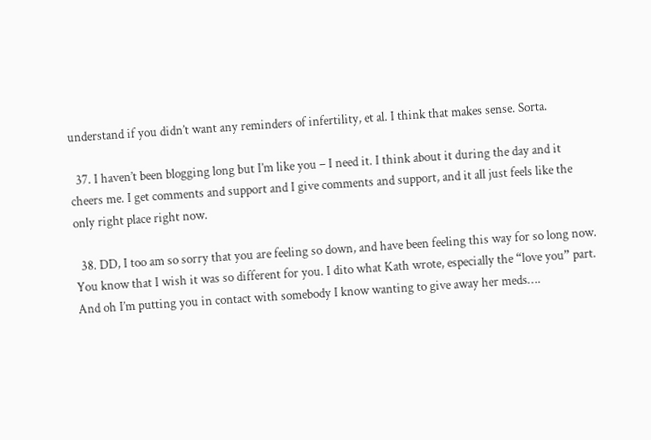understand if you didn’t want any reminders of infertility, et al. I think that makes sense. Sorta.

  37. I haven’t been blogging long but I’m like you – I need it. I think about it during the day and it cheers me. I get comments and support and I give comments and support, and it all just feels like the only right place right now.

  38. DD, I too am so sorry that you are feeling so down, and have been feeling this way for so long now. You know that I wish it was so different for you. I dito what Kath wrote, especially the “love you” part. And oh I’m putting you in contact with somebody I know wanting to give away her meds….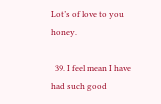Lot’s of love to you honey.

  39. I feel mean I have had such good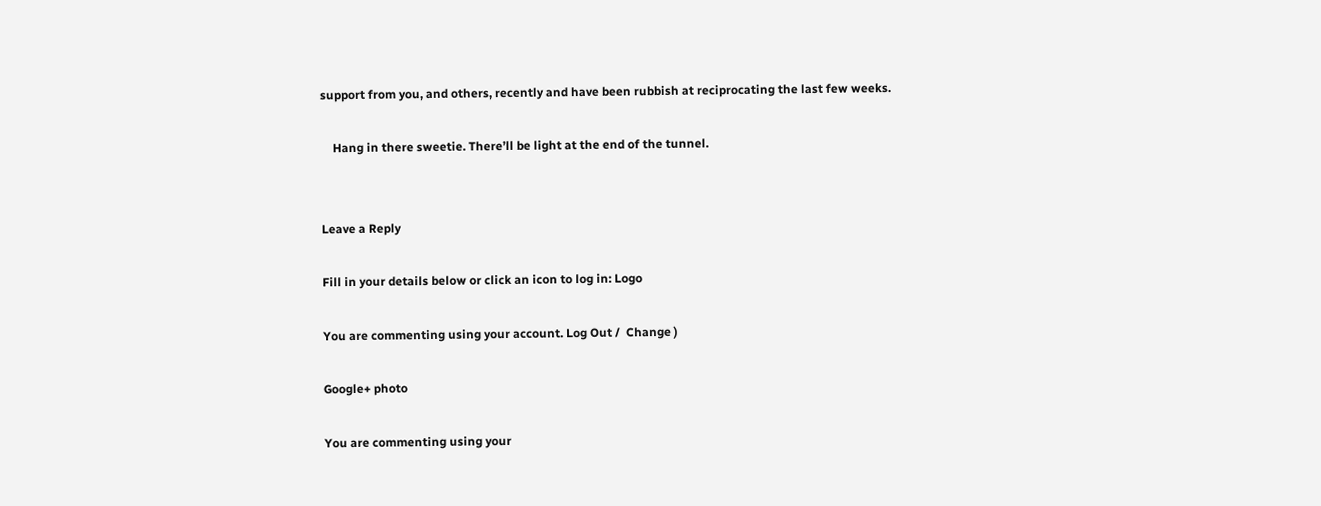support from you, and others, recently and have been rubbish at reciprocating the last few weeks.

    Hang in there sweetie. There’ll be light at the end of the tunnel.


Leave a Reply

Fill in your details below or click an icon to log in: Logo

You are commenting using your account. Log Out /  Change )

Google+ photo

You are commenting using your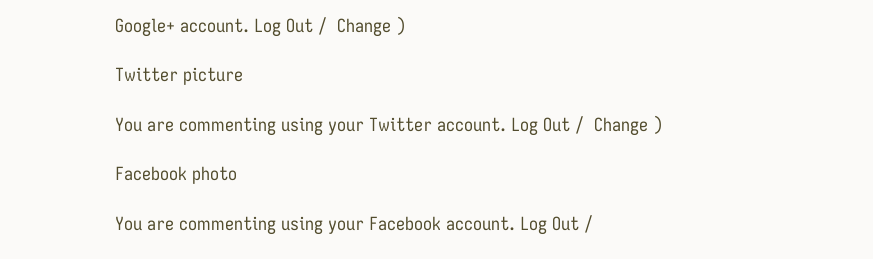Google+ account. Log Out /  Change )

Twitter picture

You are commenting using your Twitter account. Log Out /  Change )

Facebook photo

You are commenting using your Facebook account. Log Out /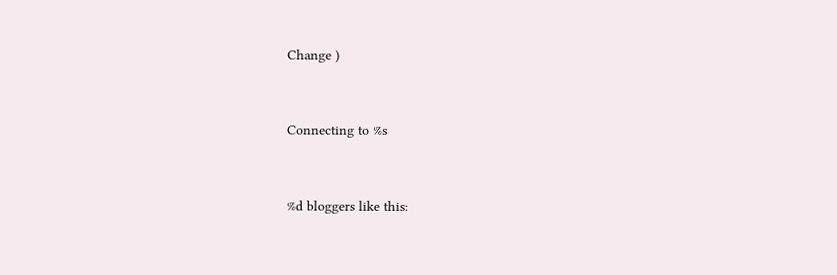Change )


Connecting to %s


%d bloggers like this: